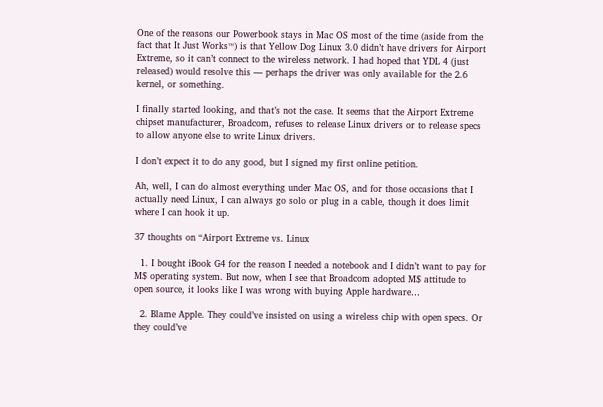One of the reasons our Powerbook stays in Mac OS most of the time (aside from the fact that It Just Works™) is that Yellow Dog Linux 3.0 didn’t have drivers for Airport Extreme, so it can’t connect to the wireless network. I had hoped that YDL 4 (just released) would resolve this — perhaps the driver was only available for the 2.6 kernel, or something.

I finally started looking, and that’s not the case. It seems that the Airport Extreme chipset manufacturer, Broadcom, refuses to release Linux drivers or to release specs to allow anyone else to write Linux drivers.

I don’t expect it to do any good, but I signed my first online petition.

Ah, well, I can do almost everything under Mac OS, and for those occasions that I actually need Linux, I can always go solo or plug in a cable, though it does limit where I can hook it up.

37 thoughts on “Airport Extreme vs. Linux

  1. I bought iBook G4 for the reason I needed a notebook and I didn’t want to pay for M$ operating system. But now, when I see that Broadcom adopted M$ attitude to open source, it looks like I was wrong with buying Apple hardware…

  2. Blame Apple. They could’ve insisted on using a wireless chip with open specs. Or they could’ve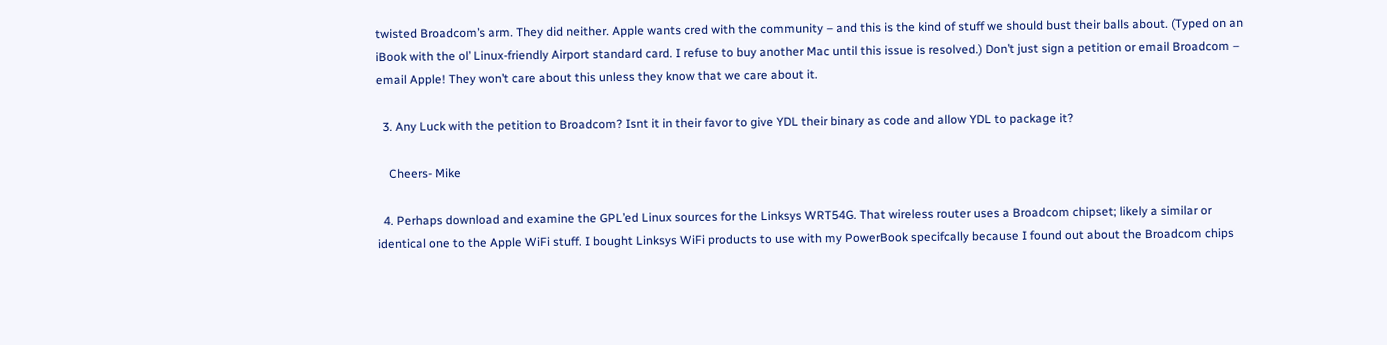twisted Broadcom’s arm. They did neither. Apple wants cred with the community – and this is the kind of stuff we should bust their balls about. (Typed on an iBook with the ol’ Linux-friendly Airport standard card. I refuse to buy another Mac until this issue is resolved.) Don’t just sign a petition or email Broadcom – email Apple! They won’t care about this unless they know that we care about it.

  3. Any Luck with the petition to Broadcom? Isnt it in their favor to give YDL their binary as code and allow YDL to package it?

    Cheers- Mike

  4. Perhaps download and examine the GPL’ed Linux sources for the Linksys WRT54G. That wireless router uses a Broadcom chipset; likely a similar or identical one to the Apple WiFi stuff. I bought Linksys WiFi products to use with my PowerBook specifcally because I found out about the Broadcom chips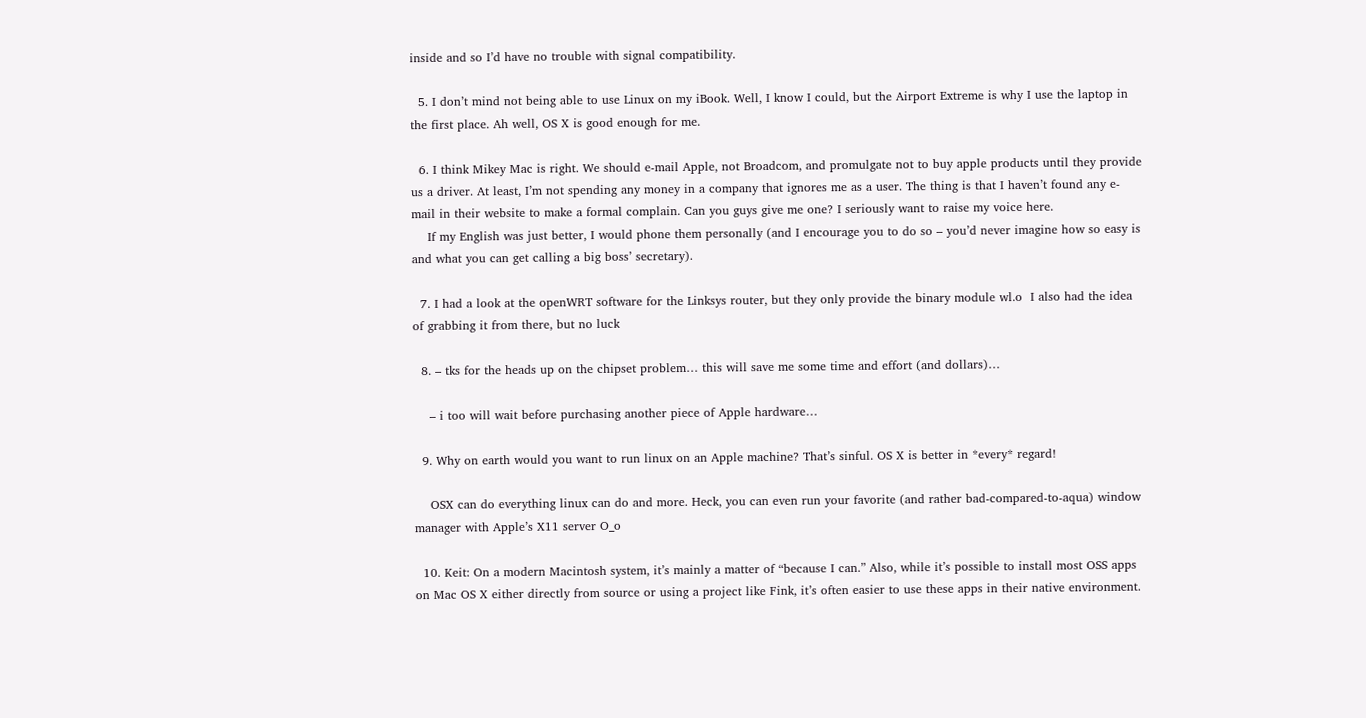inside and so I’d have no trouble with signal compatibility.

  5. I don’t mind not being able to use Linux on my iBook. Well, I know I could, but the Airport Extreme is why I use the laptop in the first place. Ah well, OS X is good enough for me.

  6. I think Mikey Mac is right. We should e-mail Apple, not Broadcom, and promulgate not to buy apple products until they provide us a driver. At least, I’m not spending any money in a company that ignores me as a user. The thing is that I haven’t found any e-mail in their website to make a formal complain. Can you guys give me one? I seriously want to raise my voice here.
    If my English was just better, I would phone them personally (and I encourage you to do so – you’d never imagine how so easy is and what you can get calling a big boss’ secretary).

  7. I had a look at the openWRT software for the Linksys router, but they only provide the binary module wl.o  I also had the idea of grabbing it from there, but no luck

  8. – tks for the heads up on the chipset problem… this will save me some time and effort (and dollars)…

    – i too will wait before purchasing another piece of Apple hardware…

  9. Why on earth would you want to run linux on an Apple machine? That’s sinful. OS X is better in *every* regard!

    OSX can do everything linux can do and more. Heck, you can even run your favorite (and rather bad-compared-to-aqua) window manager with Apple’s X11 server O_o

  10. Keit: On a modern Macintosh system, it’s mainly a matter of “because I can.” Also, while it’s possible to install most OSS apps on Mac OS X either directly from source or using a project like Fink, it’s often easier to use these apps in their native environment.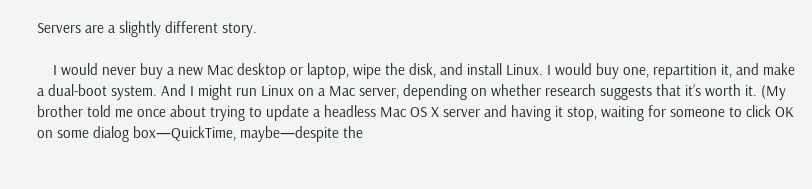Servers are a slightly different story.

    I would never buy a new Mac desktop or laptop, wipe the disk, and install Linux. I would buy one, repartition it, and make a dual-boot system. And I might run Linux on a Mac server, depending on whether research suggests that it’s worth it. (My brother told me once about trying to update a headless Mac OS X server and having it stop, waiting for someone to click OK on some dialog box—QuickTime, maybe—despite the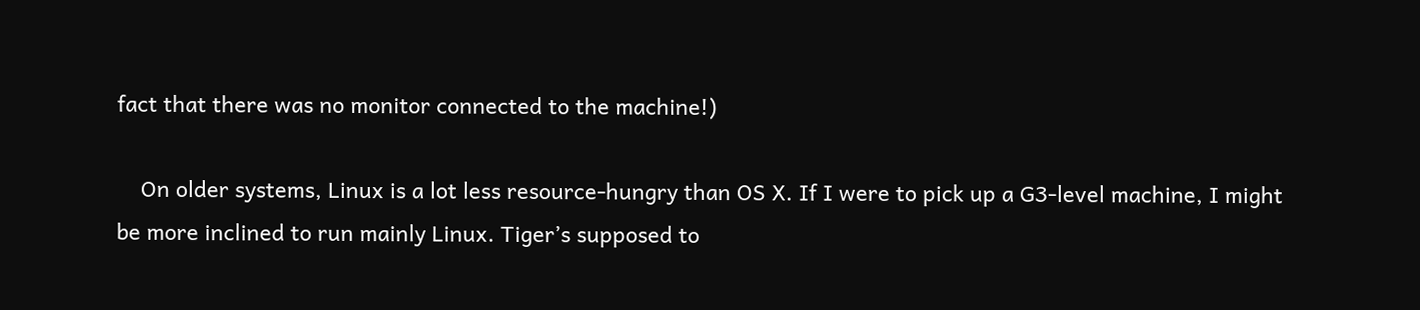fact that there was no monitor connected to the machine!)

    On older systems, Linux is a lot less resource-hungry than OS X. If I were to pick up a G3-level machine, I might be more inclined to run mainly Linux. Tiger’s supposed to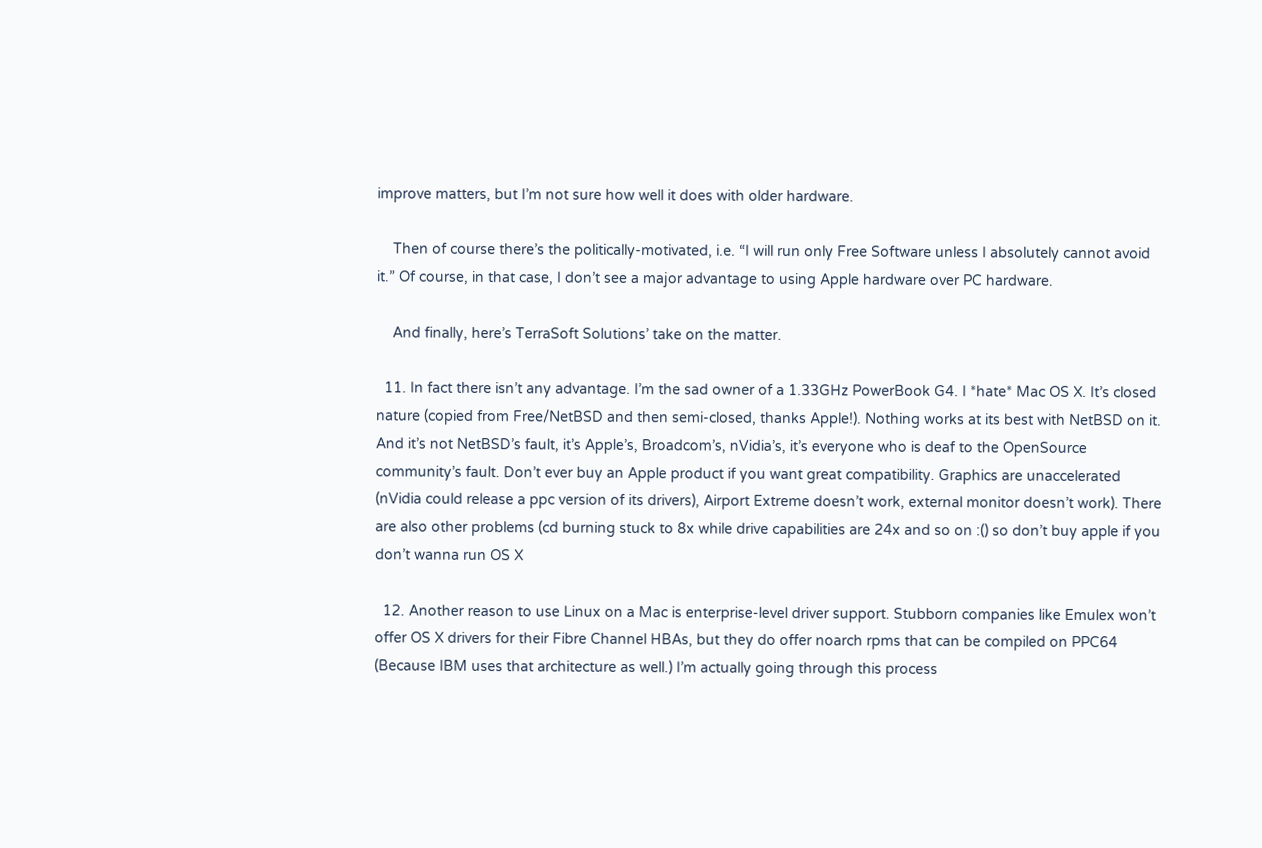improve matters, but I’m not sure how well it does with older hardware.

    Then of course there’s the politically-motivated, i.e. “I will run only Free Software unless I absolutely cannot avoid it.” Of course, in that case, I don’t see a major advantage to using Apple hardware over PC hardware.

    And finally, here’s TerraSoft Solutions’ take on the matter.

  11. In fact there isn’t any advantage. I’m the sad owner of a 1.33GHz PowerBook G4. I *hate* Mac OS X. It’s closed nature (copied from Free/NetBSD and then semi-closed, thanks Apple!). Nothing works at its best with NetBSD on it. And it’s not NetBSD’s fault, it’s Apple’s, Broadcom’s, nVidia’s, it’s everyone who is deaf to the OpenSource community’s fault. Don’t ever buy an Apple product if you want great compatibility. Graphics are unaccelerated (nVidia could release a ppc version of its drivers), Airport Extreme doesn’t work, external monitor doesn’t work). There are also other problems (cd burning stuck to 8x while drive capabilities are 24x and so on :() so don’t buy apple if you don’t wanna run OS X

  12. Another reason to use Linux on a Mac is enterprise-level driver support. Stubborn companies like Emulex won’t offer OS X drivers for their Fibre Channel HBAs, but they do offer noarch rpms that can be compiled on PPC64 (Because IBM uses that architecture as well.) I’m actually going through this process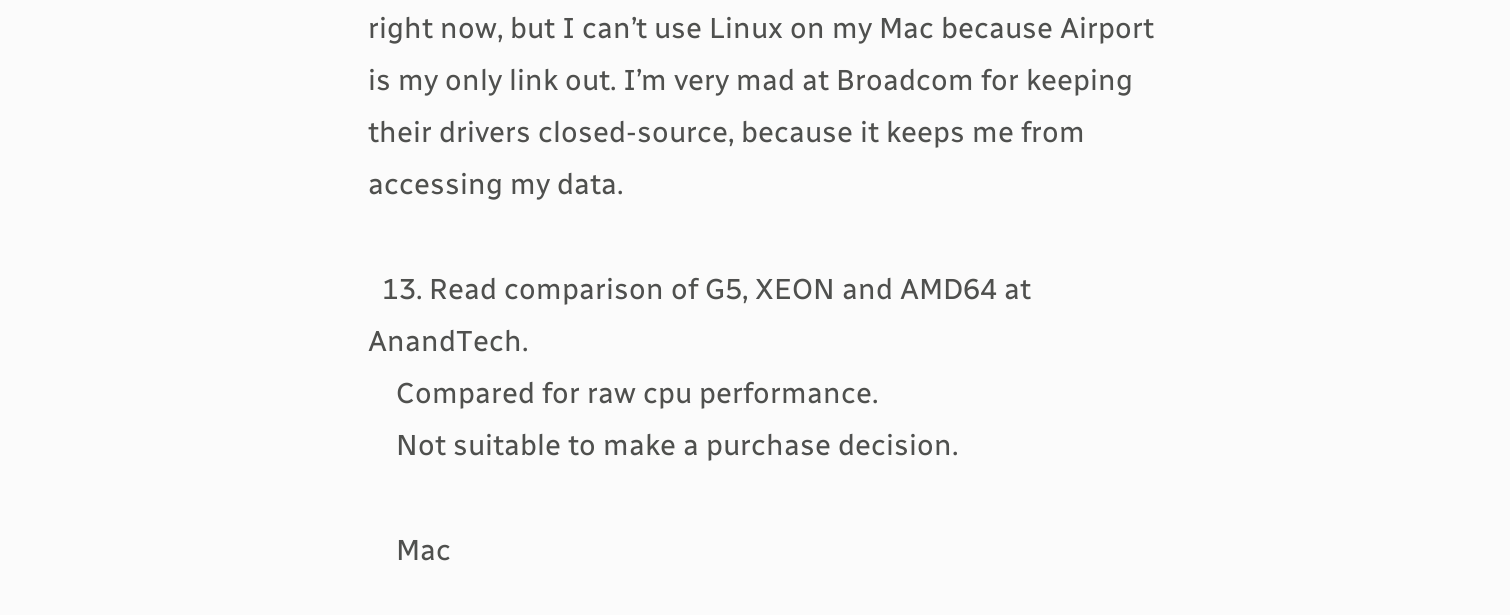right now, but I can’t use Linux on my Mac because Airport is my only link out. I’m very mad at Broadcom for keeping their drivers closed-source, because it keeps me from accessing my data.

  13. Read comparison of G5, XEON and AMD64 at AnandTech.
    Compared for raw cpu performance.
    Not suitable to make a purchase decision.

    Mac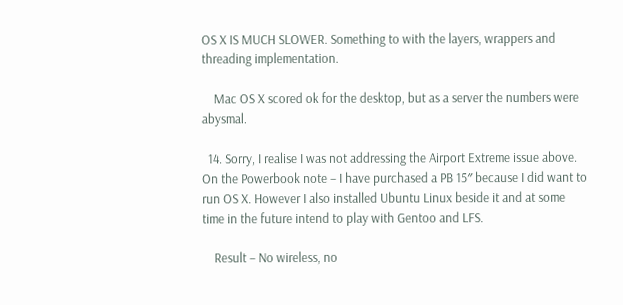OS X IS MUCH SLOWER. Something to with the layers, wrappers and threading implementation.

    Mac OS X scored ok for the desktop, but as a server the numbers were abysmal.

  14. Sorry, I realise I was not addressing the Airport Extreme issue above. On the Powerbook note – I have purchased a PB 15″ because I did want to run OS X. However I also installed Ubuntu Linux beside it and at some time in the future intend to play with Gentoo and LFS.

    Result – No wireless, no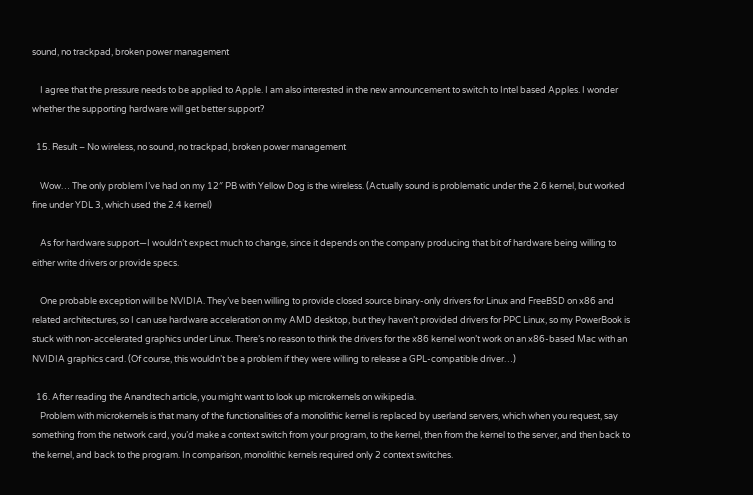sound, no trackpad, broken power management

    I agree that the pressure needs to be applied to Apple. I am also interested in the new announcement to switch to Intel based Apples. I wonder whether the supporting hardware will get better support?

  15. Result – No wireless, no sound, no trackpad, broken power management

    Wow… The only problem I’ve had on my 12″ PB with Yellow Dog is the wireless. (Actually sound is problematic under the 2.6 kernel, but worked fine under YDL 3, which used the 2.4 kernel)

    As for hardware support—I wouldn’t expect much to change, since it depends on the company producing that bit of hardware being willing to either write drivers or provide specs.

    One probable exception will be NVIDIA. They’ve been willing to provide closed source binary-only drivers for Linux and FreeBSD on x86 and related architectures, so I can use hardware acceleration on my AMD desktop, but they haven’t provided drivers for PPC Linux, so my PowerBook is stuck with non-accelerated graphics under Linux. There’s no reason to think the drivers for the x86 kernel won’t work on an x86-based Mac with an NVIDIA graphics card. (Of course, this wouldn’t be a problem if they were willing to release a GPL-compatible driver…)

  16. After reading the Anandtech article, you might want to look up microkernels on wikipedia.
    Problem with microkernels is that many of the functionalities of a monolithic kernel is replaced by userland servers, which when you request, say something from the network card, you’d make a context switch from your program, to the kernel, then from the kernel to the server, and then back to the kernel, and back to the program. In comparison, monolithic kernels required only 2 context switches.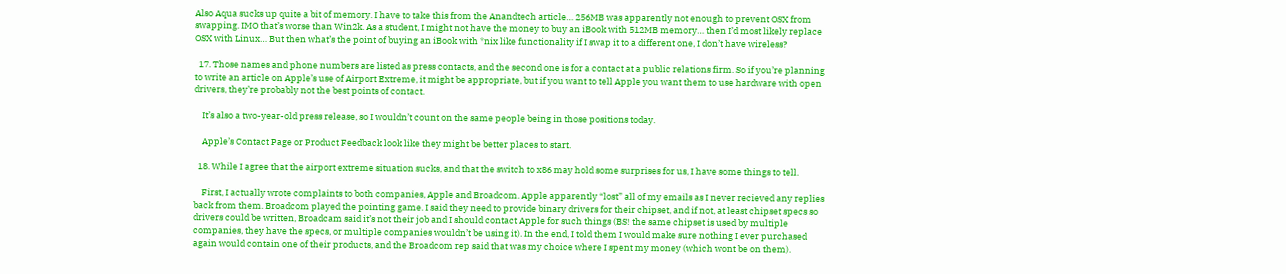Also Aqua sucks up quite a bit of memory. I have to take this from the Anandtech article… 256MB was apparently not enough to prevent OSX from swapping. IMO that’s worse than Win2k. As a student, I might not have the money to buy an iBook with 512MB memory… then I’d most likely replace OSX with Linux… But then what’s the point of buying an iBook with *nix like functionality if I swap it to a different one, I don’t have wireless?

  17. Those names and phone numbers are listed as press contacts, and the second one is for a contact at a public relations firm. So if you’re planning to write an article on Apple’s use of Airport Extreme, it might be appropriate, but if you want to tell Apple you want them to use hardware with open drivers, they’re probably not the best points of contact.

    It’s also a two-year-old press release, so I wouldn’t count on the same people being in those positions today.

    Apple’s Contact Page or Product Feedback look like they might be better places to start.

  18. While I agree that the airport extreme situation sucks, and that the switch to x86 may hold some surprises for us, I have some things to tell.

    First, I actually wrote complaints to both companies, Apple and Broadcom. Apple apparently “lost” all of my emails as I never recieved any replies back from them. Broadcom played the pointing game. I said they need to provide binary drivers for their chipset, and if not, at least chipset specs so drivers could be written, Broadcam said it’s not their job and I should contact Apple for such things (BS! the same chipset is used by multiple companies, they have the specs, or multiple companies wouldn’t be using it). In the end, I told them I would make sure nothing I ever purchased again would contain one of their products, and the Broadcom rep said that was my choice where I spent my money (which wont be on them).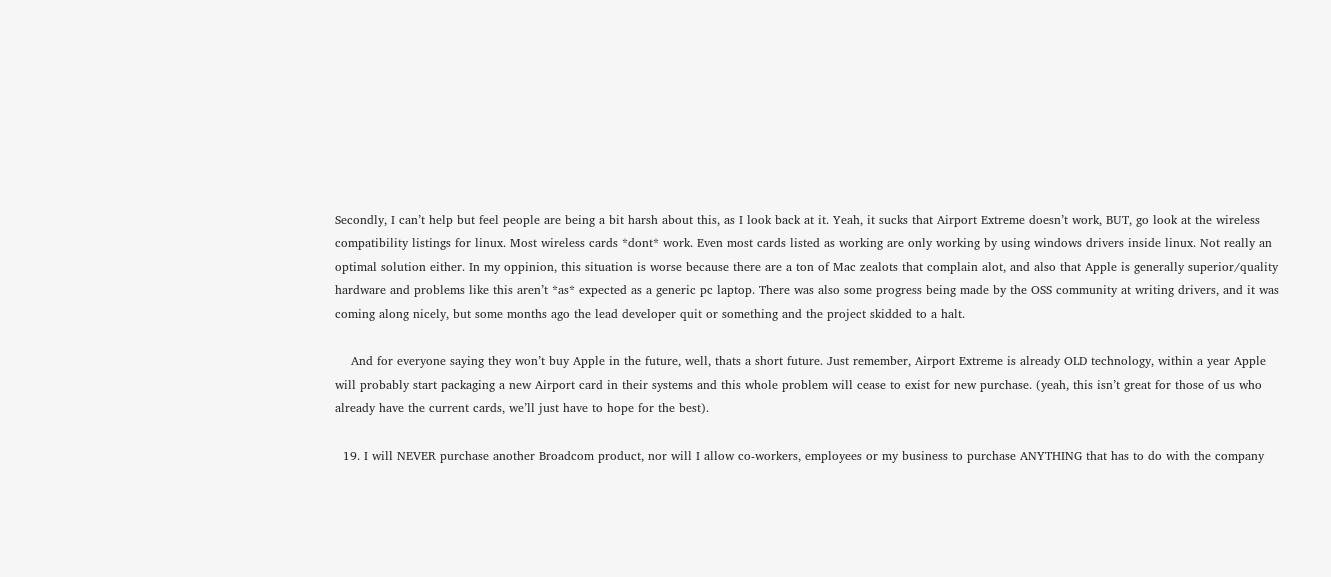Secondly, I can’t help but feel people are being a bit harsh about this, as I look back at it. Yeah, it sucks that Airport Extreme doesn’t work, BUT, go look at the wireless compatibility listings for linux. Most wireless cards *dont* work. Even most cards listed as working are only working by using windows drivers inside linux. Not really an optimal solution either. In my oppinion, this situation is worse because there are a ton of Mac zealots that complain alot, and also that Apple is generally superior/quality hardware and problems like this aren’t *as* expected as a generic pc laptop. There was also some progress being made by the OSS community at writing drivers, and it was coming along nicely, but some months ago the lead developer quit or something and the project skidded to a halt.

    And for everyone saying they won’t buy Apple in the future, well, thats a short future. Just remember, Airport Extreme is already OLD technology, within a year Apple will probably start packaging a new Airport card in their systems and this whole problem will cease to exist for new purchase. (yeah, this isn’t great for those of us who already have the current cards, we’ll just have to hope for the best).

  19. I will NEVER purchase another Broadcom product, nor will I allow co-workers, employees or my business to purchase ANYTHING that has to do with the company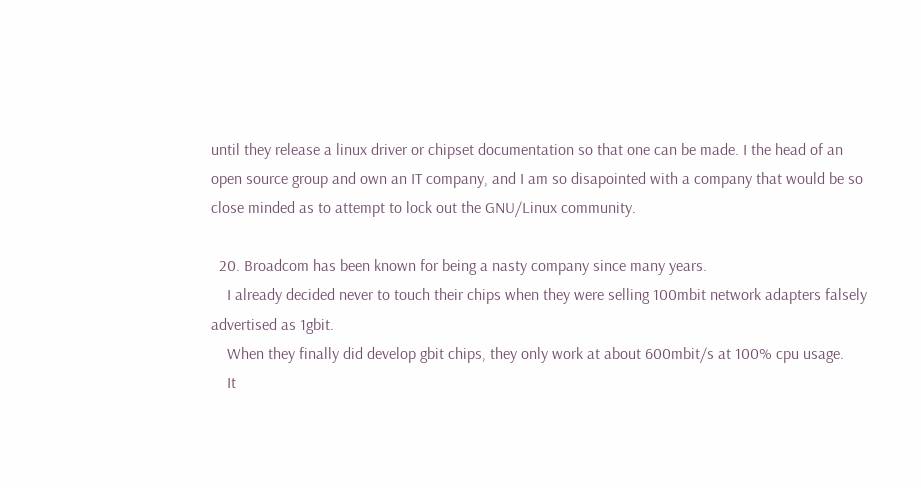until they release a linux driver or chipset documentation so that one can be made. I the head of an open source group and own an IT company, and I am so disapointed with a company that would be so close minded as to attempt to lock out the GNU/Linux community.

  20. Broadcom has been known for being a nasty company since many years.
    I already decided never to touch their chips when they were selling 100mbit network adapters falsely advertised as 1gbit.
    When they finally did develop gbit chips, they only work at about 600mbit/s at 100% cpu usage.
    It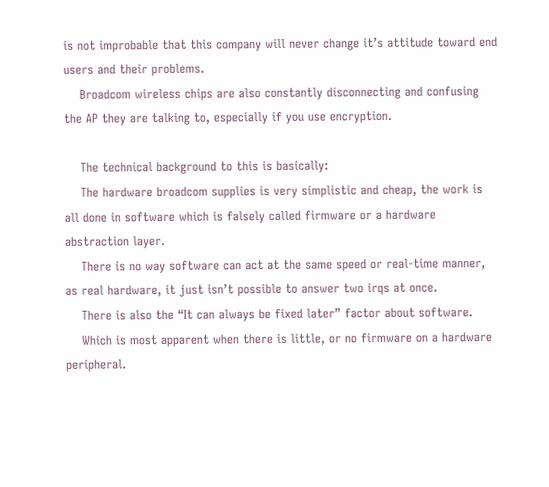is not improbable that this company will never change it’s attitude toward end users and their problems.
    Broadcom wireless chips are also constantly disconnecting and confusing the AP they are talking to, especially if you use encryption.

    The technical background to this is basically:
    The hardware broadcom supplies is very simplistic and cheap, the work is all done in software which is falsely called firmware or a hardware abstraction layer.
    There is no way software can act at the same speed or real-time manner, as real hardware, it just isn’t possible to answer two irqs at once.
    There is also the “It can always be fixed later” factor about software.
    Which is most apparent when there is little, or no firmware on a hardware peripheral.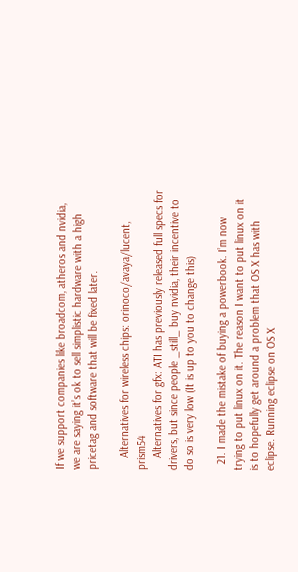If we support companies like broadcom, atheros and nvidia, we are saying it’s ok to sell simplistic hardware with a high pricetag and software that will be fixed later.

    Alternatives for wireless chips: orinoco/avaya/lucent, prism54
    Alternatives for gfx: ATI has previously released full specs for drivers, but since people _still_ buy nvidia, their incentive to do so is very low (It is up to you to change this)

  21. I made the mistake of buying a powerbook. I’m now trying to put linux on it. The reason I want to put linux on it is to hopefully get around a problem that OS X has with eclipse. Running eclipse on OS X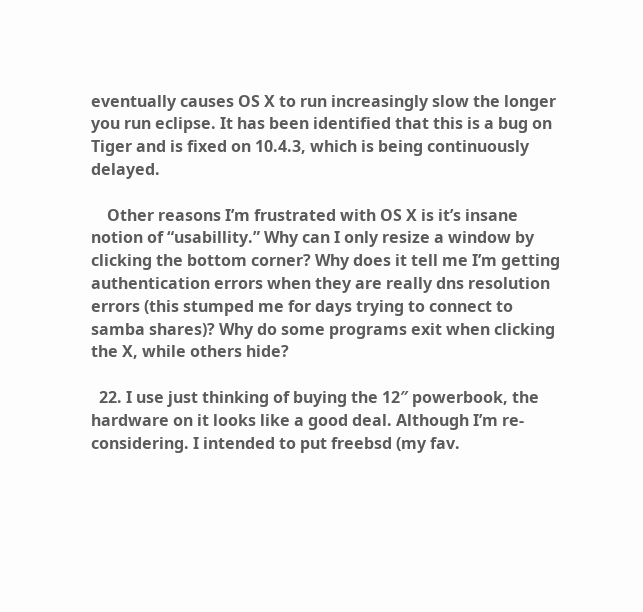eventually causes OS X to run increasingly slow the longer you run eclipse. It has been identified that this is a bug on Tiger and is fixed on 10.4.3, which is being continuously delayed.

    Other reasons I’m frustrated with OS X is it’s insane notion of “usabillity.” Why can I only resize a window by clicking the bottom corner? Why does it tell me I’m getting authentication errors when they are really dns resolution errors (this stumped me for days trying to connect to samba shares)? Why do some programs exit when clicking the X, while others hide?

  22. I use just thinking of buying the 12″ powerbook, the hardware on it looks like a good deal. Although I’m re-considering. I intended to put freebsd (my fav.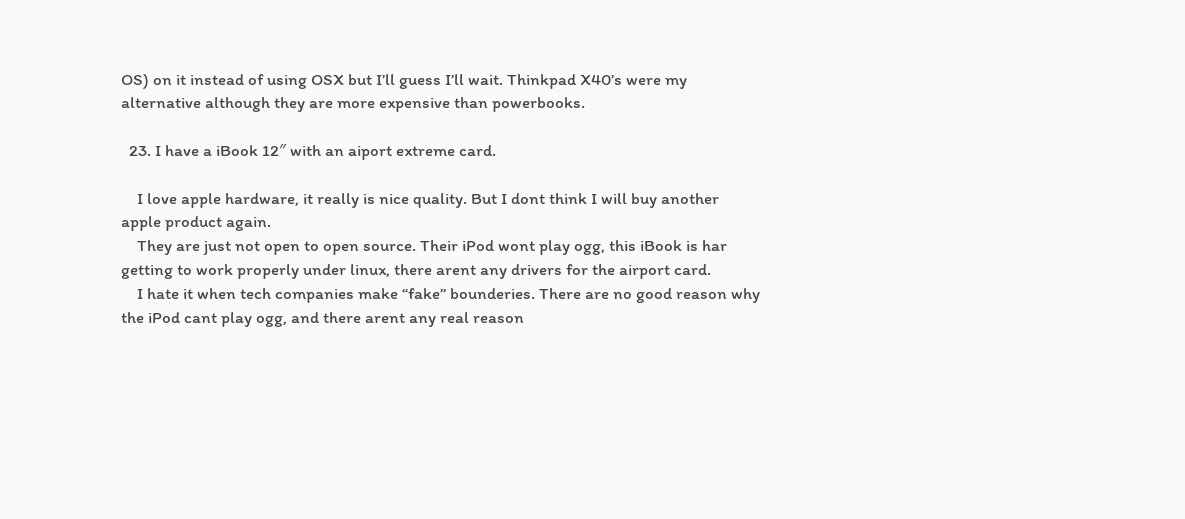OS) on it instead of using OSX but I’ll guess I’ll wait. Thinkpad X40’s were my alternative although they are more expensive than powerbooks.

  23. I have a iBook 12″ with an aiport extreme card.

    I love apple hardware, it really is nice quality. But I dont think I will buy another apple product again.
    They are just not open to open source. Their iPod wont play ogg, this iBook is har getting to work properly under linux, there arent any drivers for the airport card.
    I hate it when tech companies make “fake” bounderies. There are no good reason why the iPod cant play ogg, and there arent any real reason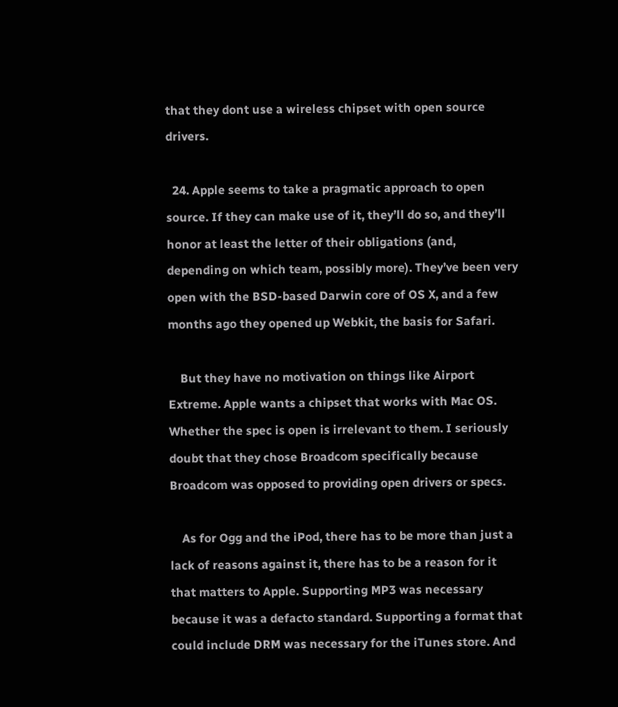that they dont use a wireless chipset with open source drivers.

  24. Apple seems to take a pragmatic approach to open source. If they can make use of it, they’ll do so, and they’ll honor at least the letter of their obligations (and, depending on which team, possibly more). They’ve been very open with the BSD-based Darwin core of OS X, and a few months ago they opened up Webkit, the basis for Safari.

    But they have no motivation on things like Airport Extreme. Apple wants a chipset that works with Mac OS. Whether the spec is open is irrelevant to them. I seriously doubt that they chose Broadcom specifically because Broadcom was opposed to providing open drivers or specs.

    As for Ogg and the iPod, there has to be more than just a lack of reasons against it, there has to be a reason for it that matters to Apple. Supporting MP3 was necessary because it was a defacto standard. Supporting a format that could include DRM was necessary for the iTunes store. And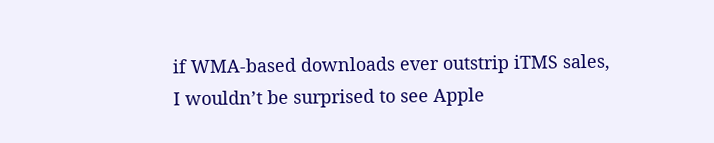if WMA-based downloads ever outstrip iTMS sales, I wouldn’t be surprised to see Apple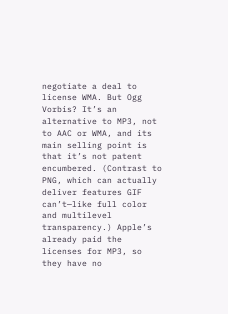negotiate a deal to license WMA. But Ogg Vorbis? It’s an alternative to MP3, not to AAC or WMA, and its main selling point is that it’s not patent encumbered. (Contrast to PNG, which can actually deliver features GIF can’t—like full color and multilevel transparency.) Apple’s already paid the licenses for MP3, so they have no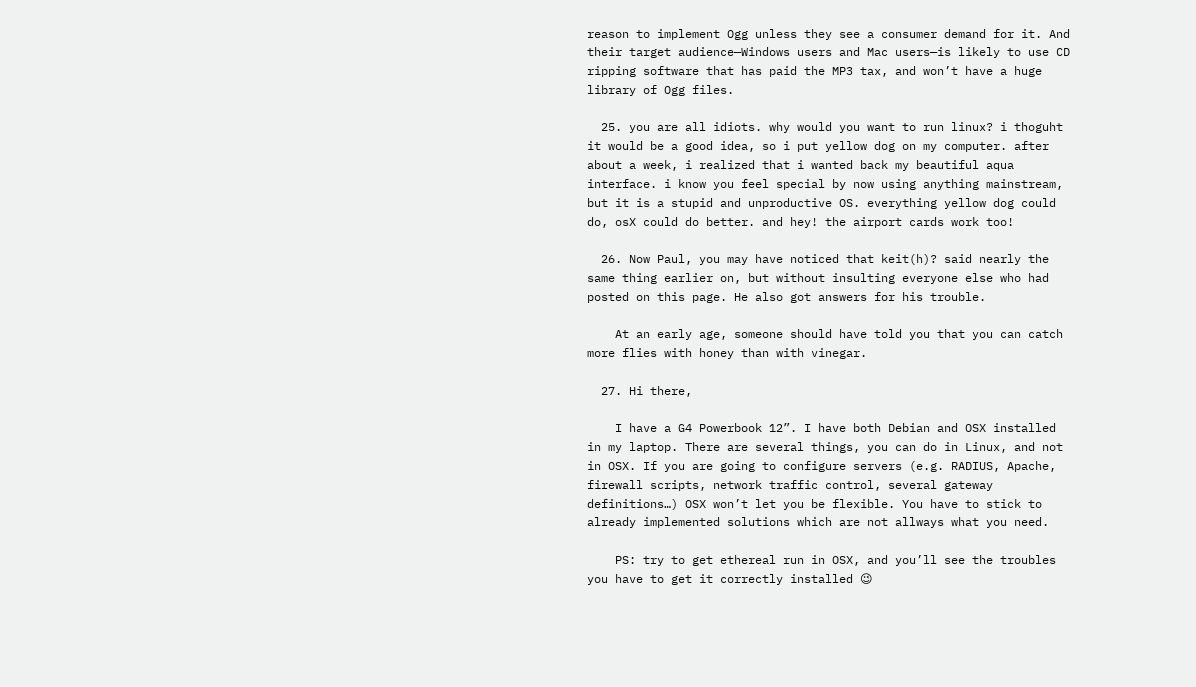reason to implement Ogg unless they see a consumer demand for it. And their target audience—Windows users and Mac users—is likely to use CD ripping software that has paid the MP3 tax, and won’t have a huge library of Ogg files.

  25. you are all idiots. why would you want to run linux? i thoguht it would be a good idea, so i put yellow dog on my computer. after about a week, i realized that i wanted back my beautiful aqua interface. i know you feel special by now using anything mainstream, but it is a stupid and unproductive OS. everything yellow dog could do, osX could do better. and hey! the airport cards work too!

  26. Now Paul, you may have noticed that keit(h)? said nearly the same thing earlier on, but without insulting everyone else who had posted on this page. He also got answers for his trouble.

    At an early age, someone should have told you that you can catch more flies with honey than with vinegar.

  27. Hi there,

    I have a G4 Powerbook 12”. I have both Debian and OSX installed in my laptop. There are several things, you can do in Linux, and not in OSX. If you are going to configure servers (e.g. RADIUS, Apache, firewall scripts, network traffic control, several gateway definitions…) OSX won’t let you be flexible. You have to stick to already implemented solutions which are not allways what you need.

    PS: try to get ethereal run in OSX, and you’ll see the troubles you have to get it correctly installed 😉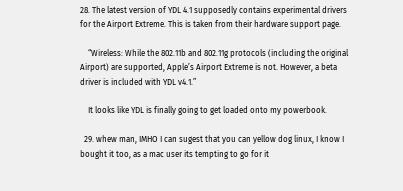28. The latest version of YDL 4.1 supposedly contains experimental drivers for the Airport Extreme. This is taken from their hardware support page.

    “Wireless: While the 802.11b and 802.11g protocols (including the original Airport) are supported, Apple’s Airport Extreme is not. However, a beta driver is included with YDL v4.1.”

    It looks like YDL is finally going to get loaded onto my powerbook.

  29. whew man, IMHO I can sugest that you can yellow dog linux, I know I bought it too, as a mac user its tempting to go for it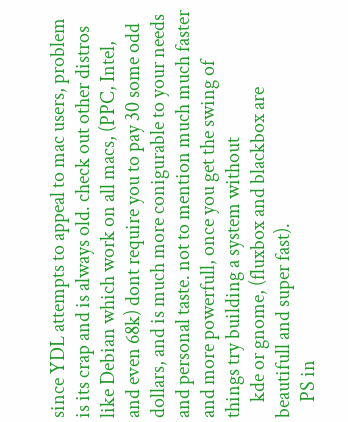since YDL attempts to appeal to mac users, problem is its crap and is always old. check out other distros like Debian which work on all macs, (PPC, Intel, and even 68k) dont require you to pay 30 some odd dollars, and is much more conigurable to your needs and personal taste. not to mention much much faster and more powerfull, once you get the swing of things try building a system without
    kde or gnome, (fluxbox and blackbox are beautifull and super fast).
    PS in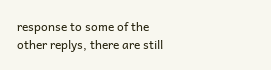response to some of the other replys, there are still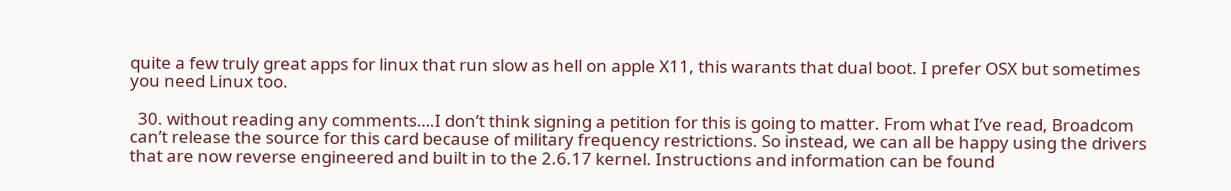quite a few truly great apps for linux that run slow as hell on apple X11, this warants that dual boot. I prefer OSX but sometimes you need Linux too.

  30. without reading any comments….I don’t think signing a petition for this is going to matter. From what I’ve read, Broadcom can’t release the source for this card because of military frequency restrictions. So instead, we can all be happy using the drivers that are now reverse engineered and built in to the 2.6.17 kernel. Instructions and information can be found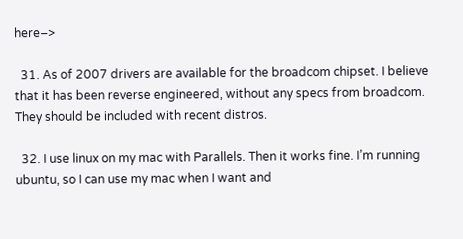here–>

  31. As of 2007 drivers are available for the broadcom chipset. I believe that it has been reverse engineered, without any specs from broadcom. They should be included with recent distros.

  32. I use linux on my mac with Parallels. Then it works fine. I’m running ubuntu, so I can use my mac when I want and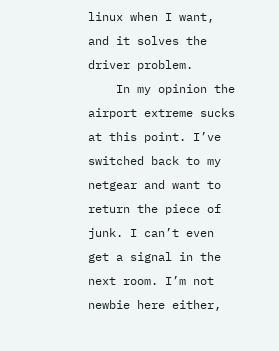linux when I want, and it solves the driver problem.
    In my opinion the airport extreme sucks at this point. I’ve switched back to my netgear and want to return the piece of junk. I can’t even get a signal in the next room. I’m not newbie here either,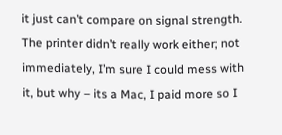it just can’t compare on signal strength. The printer didn’t really work either; not immediately, I’m sure I could mess with it, but why – its a Mac, I paid more so I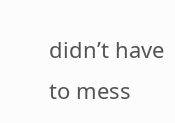didn’t have to mess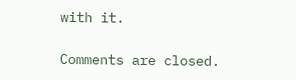with it.

Comments are closed.